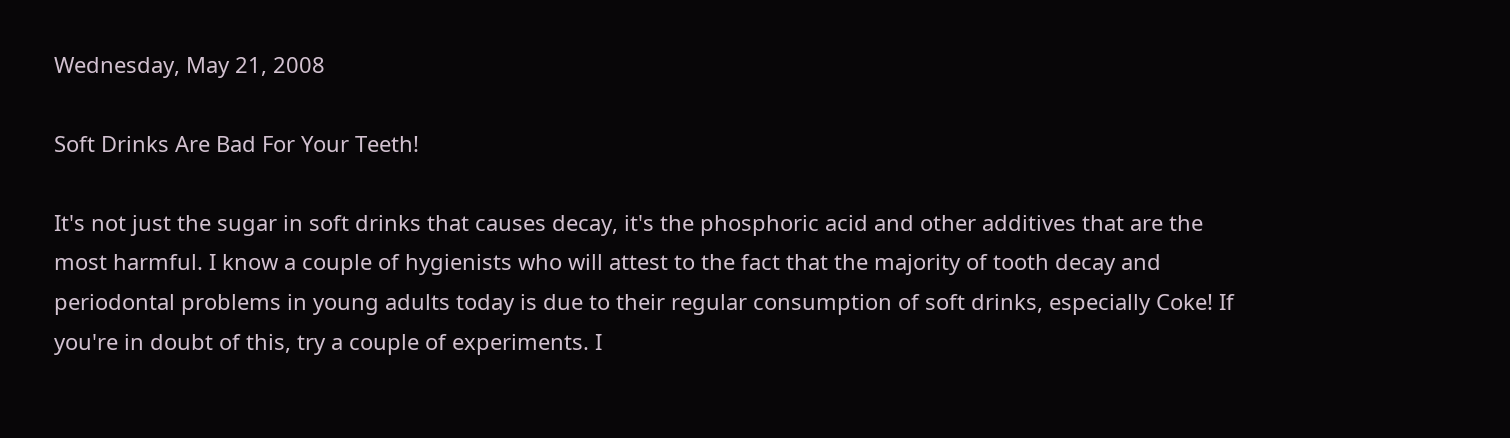Wednesday, May 21, 2008

Soft Drinks Are Bad For Your Teeth!

It's not just the sugar in soft drinks that causes decay, it's the phosphoric acid and other additives that are the most harmful. I know a couple of hygienists who will attest to the fact that the majority of tooth decay and periodontal problems in young adults today is due to their regular consumption of soft drinks, especially Coke! If you're in doubt of this, try a couple of experiments. I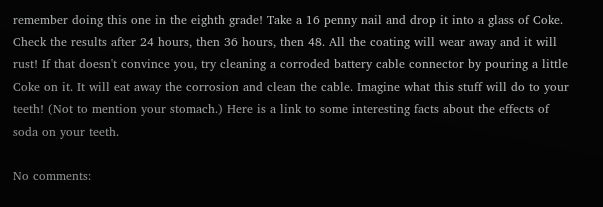remember doing this one in the eighth grade! Take a 16 penny nail and drop it into a glass of Coke. Check the results after 24 hours, then 36 hours, then 48. All the coating will wear away and it will rust! If that doesn't convince you, try cleaning a corroded battery cable connector by pouring a little Coke on it. It will eat away the corrosion and clean the cable. Imagine what this stuff will do to your teeth! (Not to mention your stomach.) Here is a link to some interesting facts about the effects of soda on your teeth.

No comments: